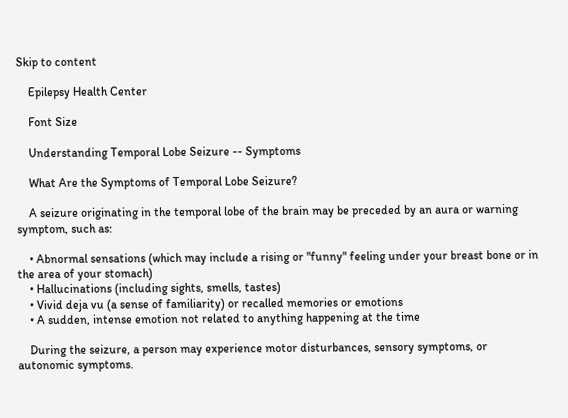Skip to content

    Epilepsy Health Center

    Font Size

    Understanding Temporal Lobe Seizure -- Symptoms

    What Are the Symptoms of Temporal Lobe Seizure?

    A seizure originating in the temporal lobe of the brain may be preceded by an aura or warning symptom, such as:

    • Abnormal sensations (which may include a rising or "funny" feeling under your breast bone or in the area of your stomach)
    • Hallucinations (including sights, smells, tastes)
    • Vivid deja vu (a sense of familiarity) or recalled memories or emotions
    • A sudden, intense emotion not related to anything happening at the time

    During the seizure, a person may experience motor disturbances, sensory symptoms, or autonomic symptoms.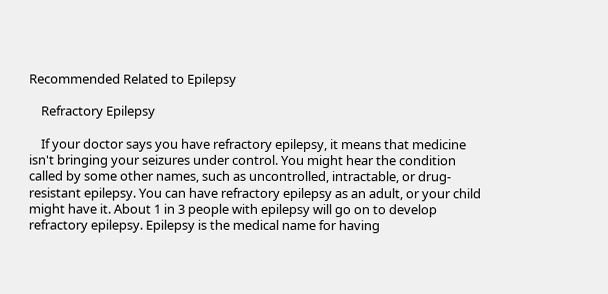Recommended Related to Epilepsy

    Refractory Epilepsy

    If your doctor says you have refractory epilepsy, it means that medicine isn't bringing your seizures under control. You might hear the condition called by some other names, such as uncontrolled, intractable, or drug-resistant epilepsy. You can have refractory epilepsy as an adult, or your child might have it. About 1 in 3 people with epilepsy will go on to develop refractory epilepsy. Epilepsy is the medical name for having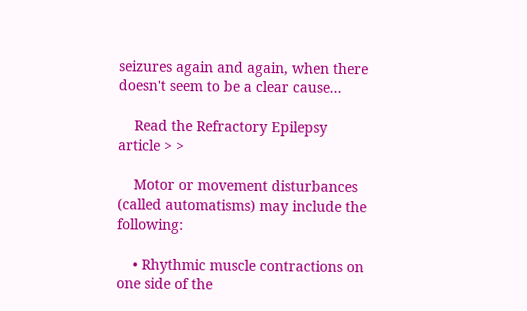seizures again and again, when there doesn't seem to be a clear cause...

    Read the Refractory Epilepsy article > >

    Motor or movement disturbances (called automatisms) may include the following:

    • Rhythmic muscle contractions on one side of the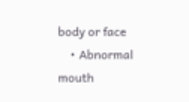body or face
    • Abnormal mouth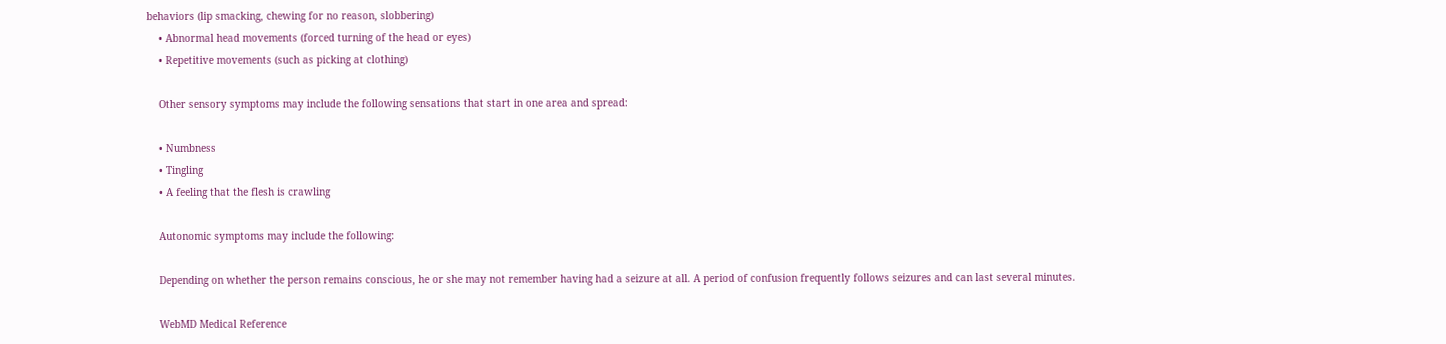behaviors (lip smacking, chewing for no reason, slobbering)
    • Abnormal head movements (forced turning of the head or eyes)
    • Repetitive movements (such as picking at clothing)

    Other sensory symptoms may include the following sensations that start in one area and spread:

    • Numbness
    • Tingling
    • A feeling that the flesh is crawling

    Autonomic symptoms may include the following:

    Depending on whether the person remains conscious, he or she may not remember having had a seizure at all. A period of confusion frequently follows seizures and can last several minutes.

    WebMD Medical Reference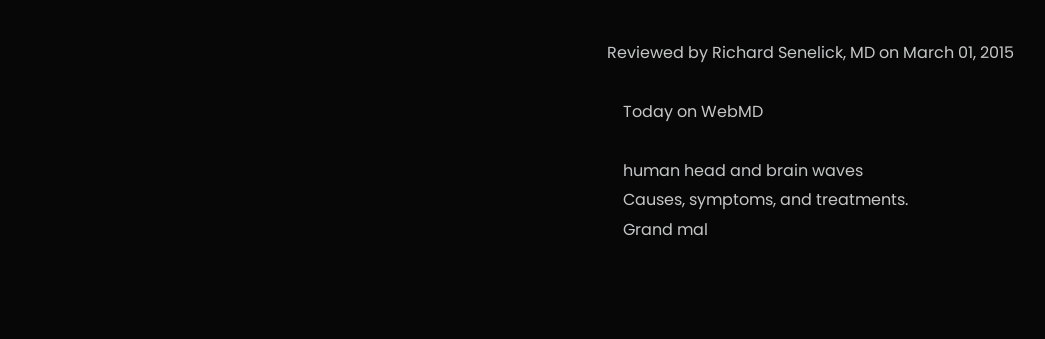Reviewed by Richard Senelick, MD on March 01, 2015

    Today on WebMD

    human head and brain waves
    Causes, symptoms, and treatments.
    Grand mal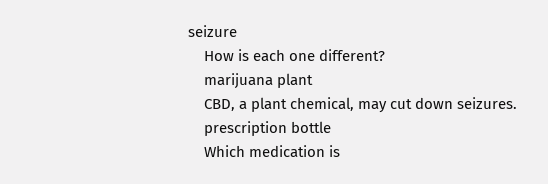seizure
    How is each one different?
    marijuana plant
    CBD, a plant chemical, may cut down seizures.
    prescription bottle
    Which medication is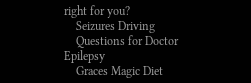right for you?
    Seizures Driving
    Questions for Doctor Epilepsy
    Graces Magic Diet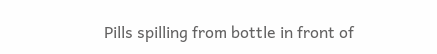Pills spilling from bottle in front of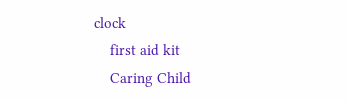clock
    first aid kit
    Caring Child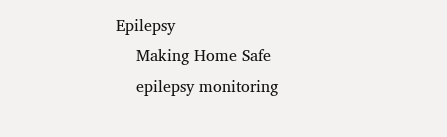Epilepsy
    Making Home Safe
    epilepsy monitoring